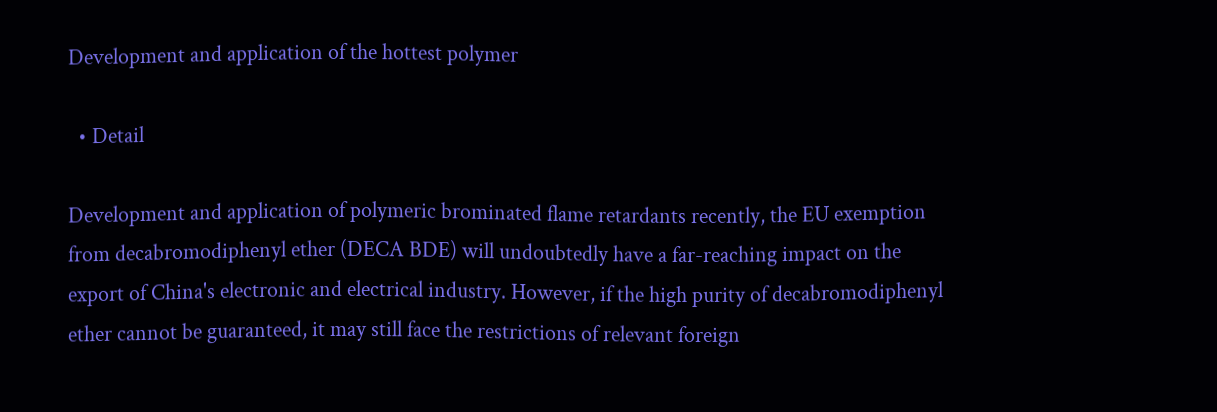Development and application of the hottest polymer

  • Detail

Development and application of polymeric brominated flame retardants recently, the EU exemption from decabromodiphenyl ether (DECA BDE) will undoubtedly have a far-reaching impact on the export of China's electronic and electrical industry. However, if the high purity of decabromodiphenyl ether cannot be guaranteed, it may still face the restrictions of relevant foreign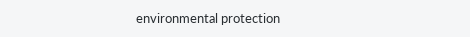environmental protection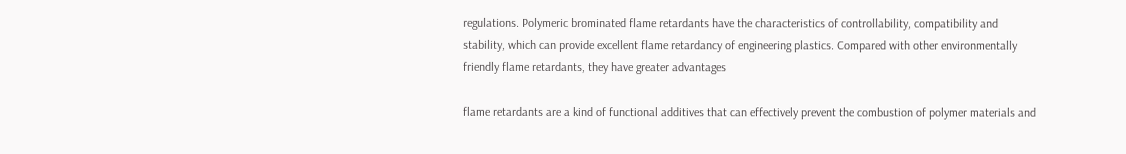regulations. Polymeric brominated flame retardants have the characteristics of controllability, compatibility and stability, which can provide excellent flame retardancy of engineering plastics. Compared with other environmentally friendly flame retardants, they have greater advantages

flame retardants are a kind of functional additives that can effectively prevent the combustion of polymer materials and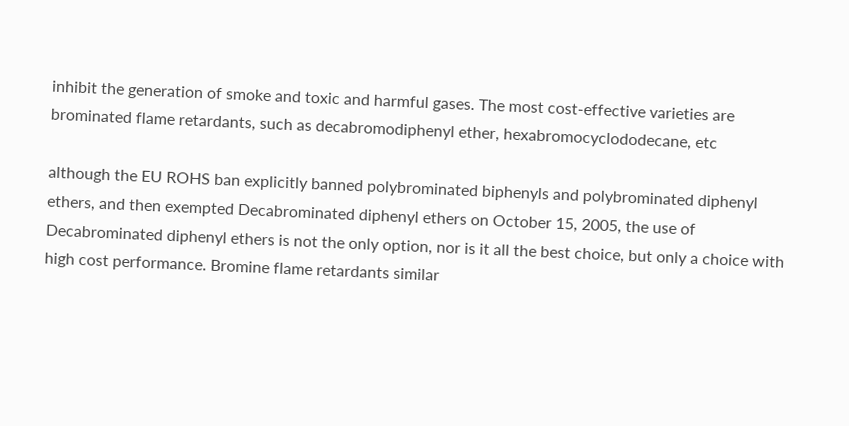inhibit the generation of smoke and toxic and harmful gases. The most cost-effective varieties are brominated flame retardants, such as decabromodiphenyl ether, hexabromocyclododecane, etc

although the EU ROHS ban explicitly banned polybrominated biphenyls and polybrominated diphenyl ethers, and then exempted Decabrominated diphenyl ethers on October 15, 2005, the use of Decabrominated diphenyl ethers is not the only option, nor is it all the best choice, but only a choice with high cost performance. Bromine flame retardants similar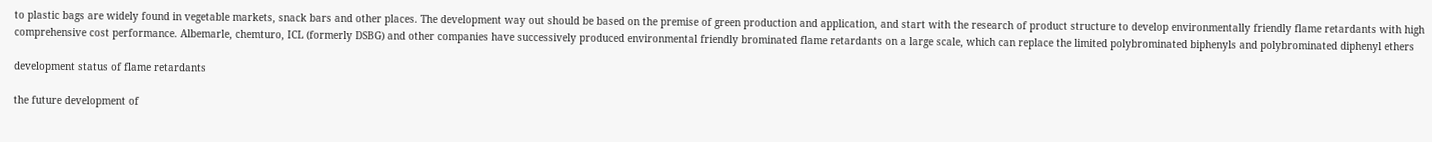to plastic bags are widely found in vegetable markets, snack bars and other places. The development way out should be based on the premise of green production and application, and start with the research of product structure to develop environmentally friendly flame retardants with high comprehensive cost performance. Albemarle, chemturo, ICL (formerly DSBG) and other companies have successively produced environmental friendly brominated flame retardants on a large scale, which can replace the limited polybrominated biphenyls and polybrominated diphenyl ethers

development status of flame retardants

the future development of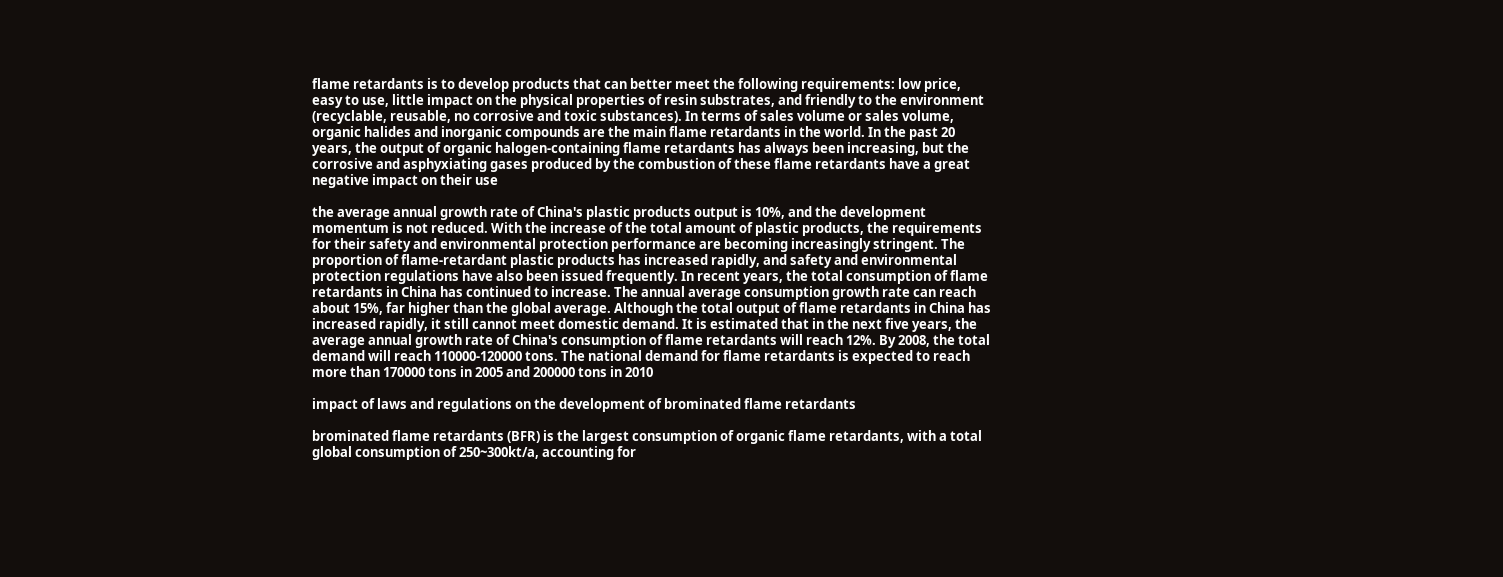flame retardants is to develop products that can better meet the following requirements: low price, easy to use, little impact on the physical properties of resin substrates, and friendly to the environment (recyclable, reusable, no corrosive and toxic substances). In terms of sales volume or sales volume, organic halides and inorganic compounds are the main flame retardants in the world. In the past 20 years, the output of organic halogen-containing flame retardants has always been increasing, but the corrosive and asphyxiating gases produced by the combustion of these flame retardants have a great negative impact on their use

the average annual growth rate of China's plastic products output is 10%, and the development momentum is not reduced. With the increase of the total amount of plastic products, the requirements for their safety and environmental protection performance are becoming increasingly stringent. The proportion of flame-retardant plastic products has increased rapidly, and safety and environmental protection regulations have also been issued frequently. In recent years, the total consumption of flame retardants in China has continued to increase. The annual average consumption growth rate can reach about 15%, far higher than the global average. Although the total output of flame retardants in China has increased rapidly, it still cannot meet domestic demand. It is estimated that in the next five years, the average annual growth rate of China's consumption of flame retardants will reach 12%. By 2008, the total demand will reach 110000-120000 tons. The national demand for flame retardants is expected to reach more than 170000 tons in 2005 and 200000 tons in 2010

impact of laws and regulations on the development of brominated flame retardants

brominated flame retardants (BFR) is the largest consumption of organic flame retardants, with a total global consumption of 250~300kt/a, accounting for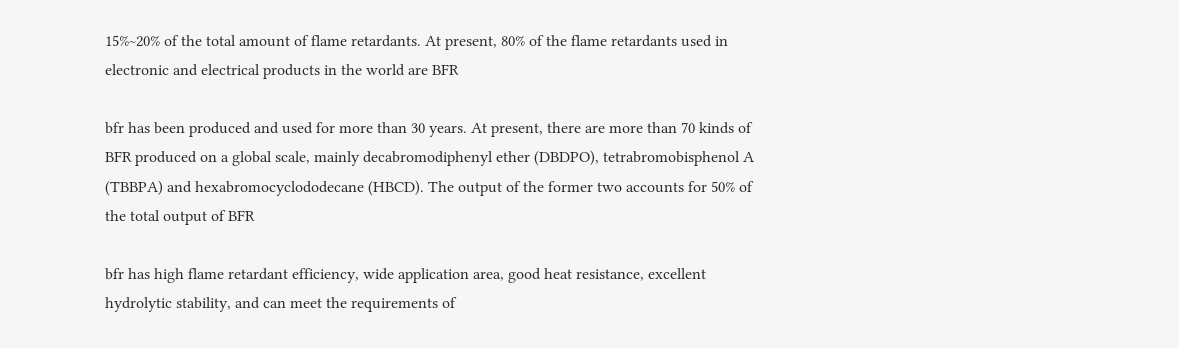15%~20% of the total amount of flame retardants. At present, 80% of the flame retardants used in electronic and electrical products in the world are BFR

bfr has been produced and used for more than 30 years. At present, there are more than 70 kinds of BFR produced on a global scale, mainly decabromodiphenyl ether (DBDPO), tetrabromobisphenol A (TBBPA) and hexabromocyclododecane (HBCD). The output of the former two accounts for 50% of the total output of BFR

bfr has high flame retardant efficiency, wide application area, good heat resistance, excellent hydrolytic stability, and can meet the requirements of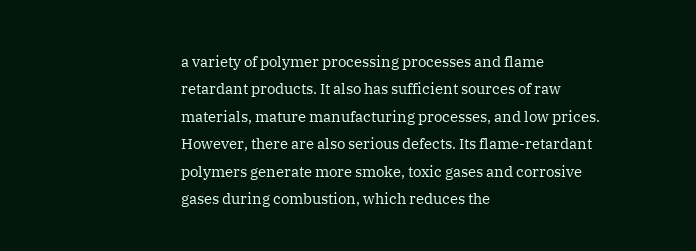a variety of polymer processing processes and flame retardant products. It also has sufficient sources of raw materials, mature manufacturing processes, and low prices. However, there are also serious defects. Its flame-retardant polymers generate more smoke, toxic gases and corrosive gases during combustion, which reduces the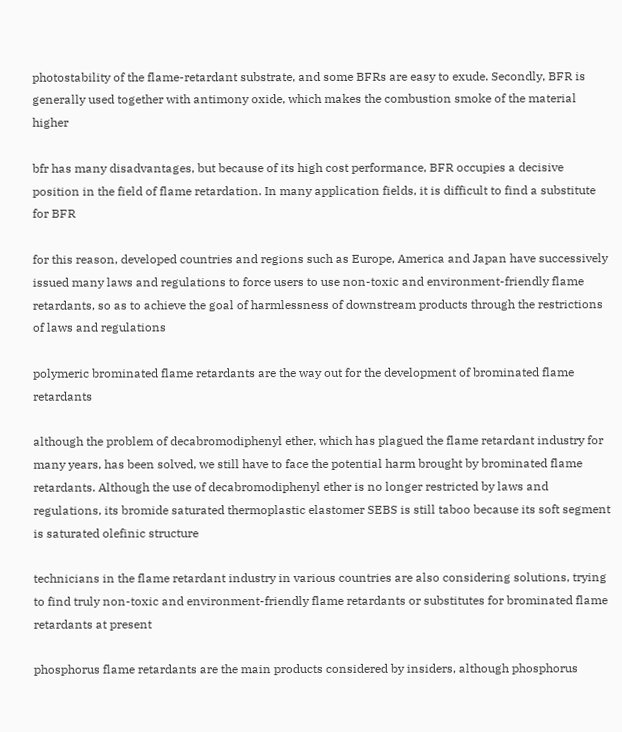photostability of the flame-retardant substrate, and some BFRs are easy to exude. Secondly, BFR is generally used together with antimony oxide, which makes the combustion smoke of the material higher

bfr has many disadvantages, but because of its high cost performance, BFR occupies a decisive position in the field of flame retardation. In many application fields, it is difficult to find a substitute for BFR

for this reason, developed countries and regions such as Europe, America and Japan have successively issued many laws and regulations to force users to use non-toxic and environment-friendly flame retardants, so as to achieve the goal of harmlessness of downstream products through the restrictions of laws and regulations

polymeric brominated flame retardants are the way out for the development of brominated flame retardants

although the problem of decabromodiphenyl ether, which has plagued the flame retardant industry for many years, has been solved, we still have to face the potential harm brought by brominated flame retardants. Although the use of decabromodiphenyl ether is no longer restricted by laws and regulations, its bromide saturated thermoplastic elastomer SEBS is still taboo because its soft segment is saturated olefinic structure

technicians in the flame retardant industry in various countries are also considering solutions, trying to find truly non-toxic and environment-friendly flame retardants or substitutes for brominated flame retardants at present

phosphorus flame retardants are the main products considered by insiders, although phosphorus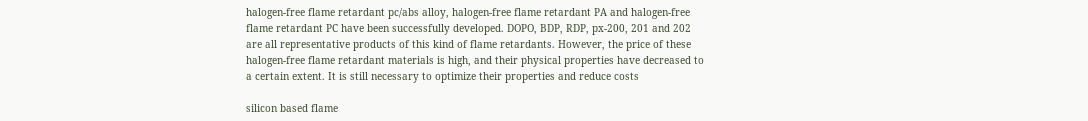halogen-free flame retardant pc/abs alloy, halogen-free flame retardant PA and halogen-free flame retardant PC have been successfully developed. DOPO, BDP, RDP, px-200, 201 and 202 are all representative products of this kind of flame retardants. However, the price of these halogen-free flame retardant materials is high, and their physical properties have decreased to a certain extent. It is still necessary to optimize their properties and reduce costs

silicon based flame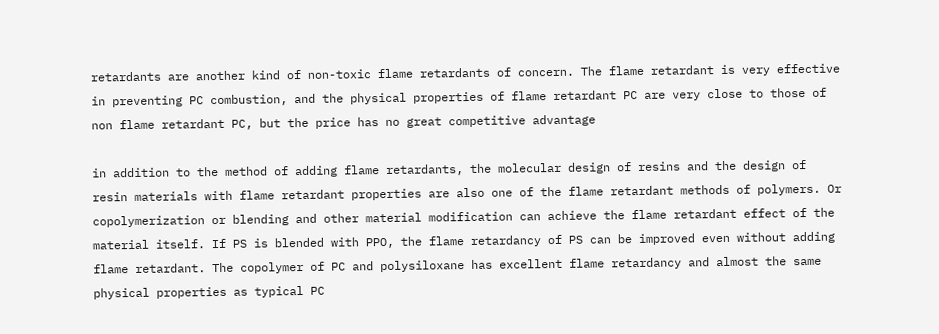retardants are another kind of non-toxic flame retardants of concern. The flame retardant is very effective in preventing PC combustion, and the physical properties of flame retardant PC are very close to those of non flame retardant PC, but the price has no great competitive advantage

in addition to the method of adding flame retardants, the molecular design of resins and the design of resin materials with flame retardant properties are also one of the flame retardant methods of polymers. Or copolymerization or blending and other material modification can achieve the flame retardant effect of the material itself. If PS is blended with PPO, the flame retardancy of PS can be improved even without adding flame retardant. The copolymer of PC and polysiloxane has excellent flame retardancy and almost the same physical properties as typical PC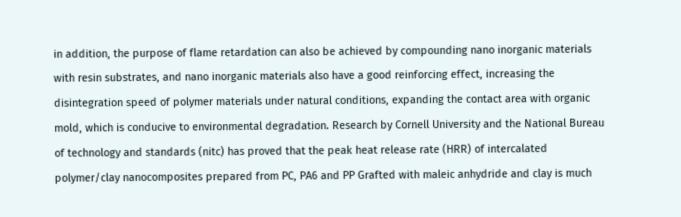in addition, the purpose of flame retardation can also be achieved by compounding nano inorganic materials with resin substrates, and nano inorganic materials also have a good reinforcing effect, increasing the disintegration speed of polymer materials under natural conditions, expanding the contact area with organic mold, which is conducive to environmental degradation. Research by Cornell University and the National Bureau of technology and standards (nitc) has proved that the peak heat release rate (HRR) of intercalated polymer/clay nanocomposites prepared from PC, PA6 and PP Grafted with maleic anhydride and clay is much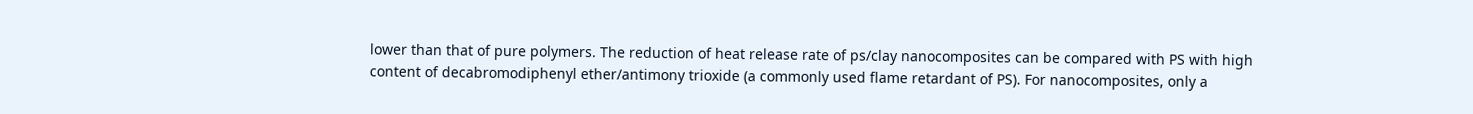lower than that of pure polymers. The reduction of heat release rate of ps/clay nanocomposites can be compared with PS with high content of decabromodiphenyl ether/antimony trioxide (a commonly used flame retardant of PS). For nanocomposites, only a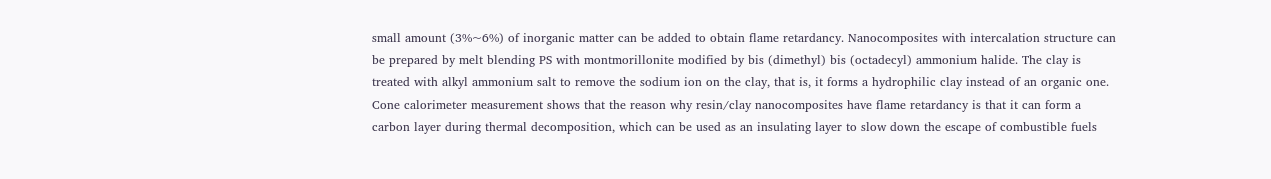small amount (3%~6%) of inorganic matter can be added to obtain flame retardancy. Nanocomposites with intercalation structure can be prepared by melt blending PS with montmorillonite modified by bis (dimethyl) bis (octadecyl) ammonium halide. The clay is treated with alkyl ammonium salt to remove the sodium ion on the clay, that is, it forms a hydrophilic clay instead of an organic one. Cone calorimeter measurement shows that the reason why resin/clay nanocomposites have flame retardancy is that it can form a carbon layer during thermal decomposition, which can be used as an insulating layer to slow down the escape of combustible fuels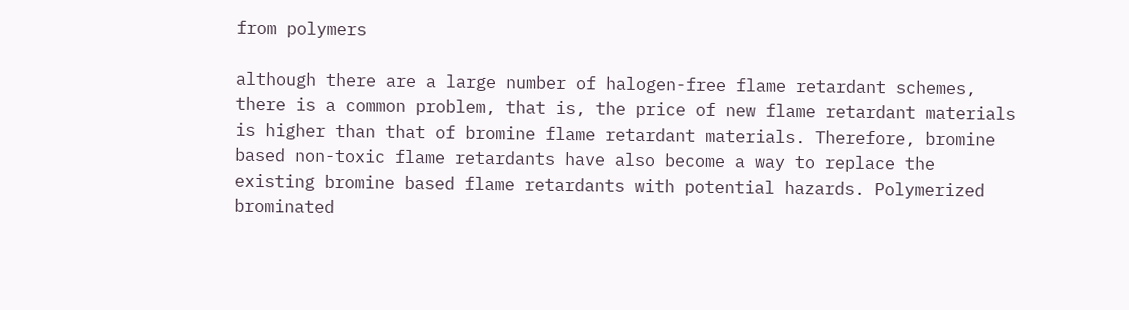from polymers

although there are a large number of halogen-free flame retardant schemes, there is a common problem, that is, the price of new flame retardant materials is higher than that of bromine flame retardant materials. Therefore, bromine based non-toxic flame retardants have also become a way to replace the existing bromine based flame retardants with potential hazards. Polymerized brominated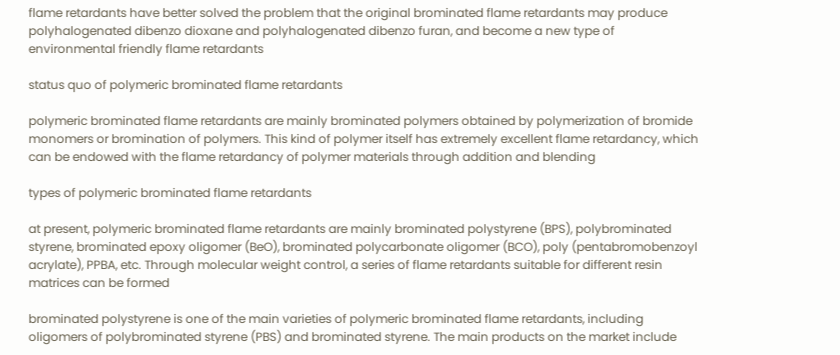flame retardants have better solved the problem that the original brominated flame retardants may produce polyhalogenated dibenzo dioxane and polyhalogenated dibenzo furan, and become a new type of environmental friendly flame retardants

status quo of polymeric brominated flame retardants

polymeric brominated flame retardants are mainly brominated polymers obtained by polymerization of bromide monomers or bromination of polymers. This kind of polymer itself has extremely excellent flame retardancy, which can be endowed with the flame retardancy of polymer materials through addition and blending

types of polymeric brominated flame retardants

at present, polymeric brominated flame retardants are mainly brominated polystyrene (BPS), polybrominated styrene, brominated epoxy oligomer (BeO), brominated polycarbonate oligomer (BCO), poly (pentabromobenzoyl acrylate), PPBA, etc. Through molecular weight control, a series of flame retardants suitable for different resin matrices can be formed

brominated polystyrene is one of the main varieties of polymeric brominated flame retardants, including oligomers of polybrominated styrene (PBS) and brominated styrene. The main products on the market include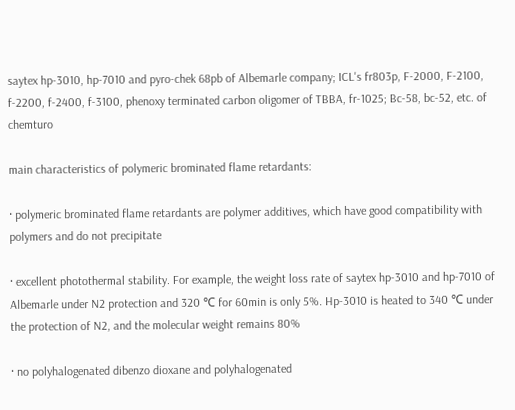saytex hp-3010, hp-7010 and pyro-chek 68pb of Albemarle company; ICL's fr803p, F-2000, F-2100, f-2200, f-2400, f-3100, phenoxy terminated carbon oligomer of TBBA, fr-1025; Bc-58, bc-52, etc. of chemturo

main characteristics of polymeric brominated flame retardants:

· polymeric brominated flame retardants are polymer additives, which have good compatibility with polymers and do not precipitate

· excellent photothermal stability. For example, the weight loss rate of saytex hp-3010 and hp-7010 of Albemarle under N2 protection and 320 ℃ for 60min is only 5%. Hp-3010 is heated to 340 ℃ under the protection of N2, and the molecular weight remains 80%

· no polyhalogenated dibenzo dioxane and polyhalogenated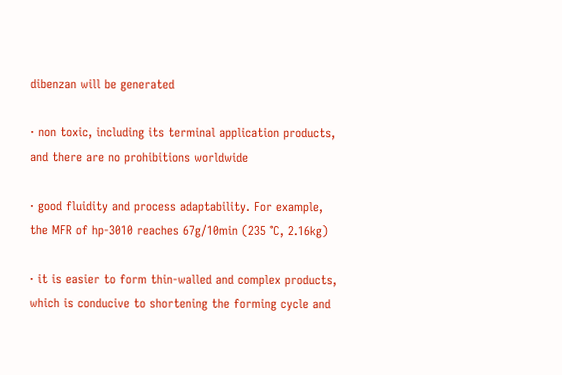dibenzan will be generated

· non toxic, including its terminal application products, and there are no prohibitions worldwide

· good fluidity and process adaptability. For example, the MFR of hp-3010 reaches 67g/10min (235 ℃, 2.16kg)

· it is easier to form thin-walled and complex products, which is conducive to shortening the forming cycle and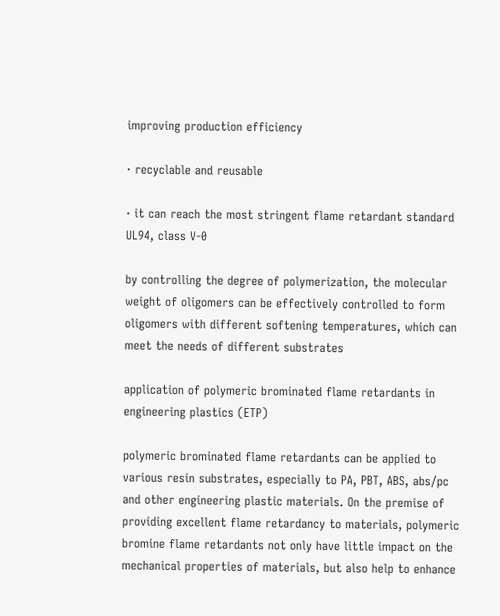improving production efficiency

· recyclable and reusable

· it can reach the most stringent flame retardant standard UL94, class V-0

by controlling the degree of polymerization, the molecular weight of oligomers can be effectively controlled to form oligomers with different softening temperatures, which can meet the needs of different substrates

application of polymeric brominated flame retardants in engineering plastics (ETP)

polymeric brominated flame retardants can be applied to various resin substrates, especially to PA, PBT, ABS, abs/pc and other engineering plastic materials. On the premise of providing excellent flame retardancy to materials, polymeric bromine flame retardants not only have little impact on the mechanical properties of materials, but also help to enhance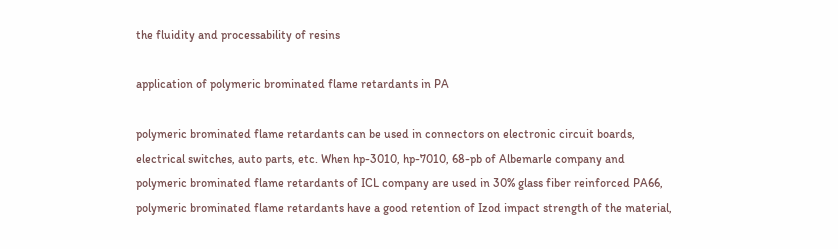the fluidity and processability of resins

application of polymeric brominated flame retardants in PA

polymeric brominated flame retardants can be used in connectors on electronic circuit boards, electrical switches, auto parts, etc. When hp-3010, hp-7010, 68-pb of Albemarle company and polymeric brominated flame retardants of ICL company are used in 30% glass fiber reinforced PA66, polymeric brominated flame retardants have a good retention of Izod impact strength of the material,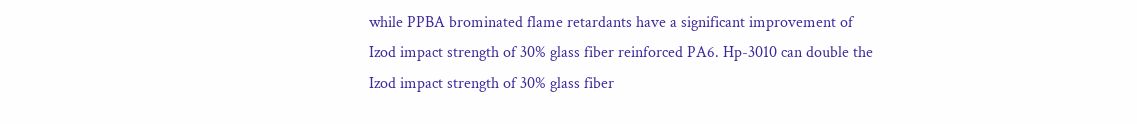while PPBA brominated flame retardants have a significant improvement of Izod impact strength of 30% glass fiber reinforced PA6. Hp-3010 can double the Izod impact strength of 30% glass fiber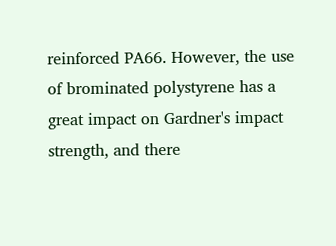reinforced PA66. However, the use of brominated polystyrene has a great impact on Gardner's impact strength, and there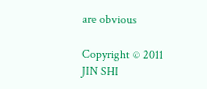are obvious

Copyright © 2011 JIN SHI